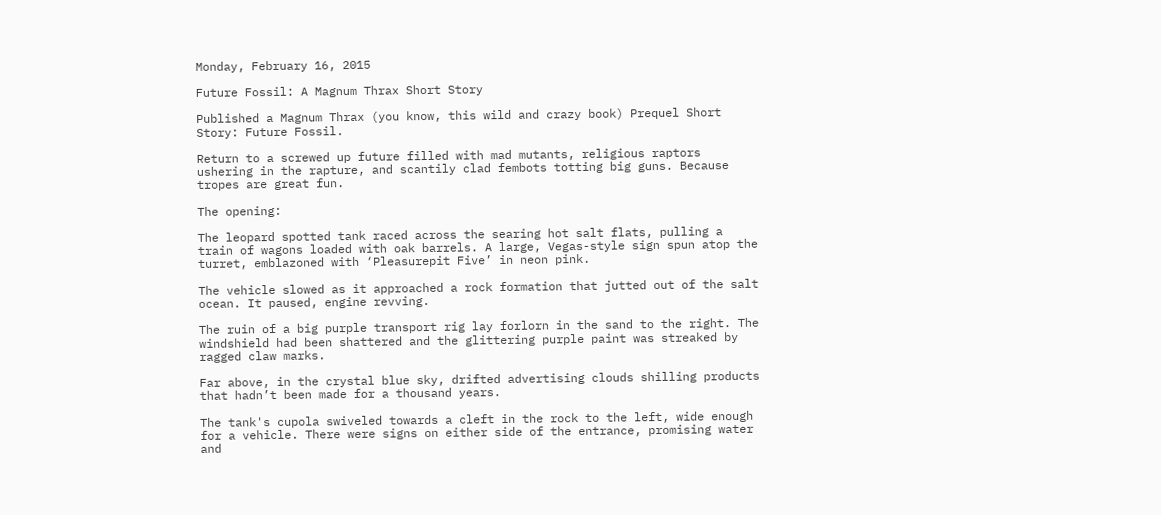Monday, February 16, 2015

Future Fossil: A Magnum Thrax Short Story

Published a Magnum Thrax (you know, this wild and crazy book) Prequel Short Story: Future Fossil.

Return to a screwed up future filled with mad mutants, religious raptors ushering in the rapture, and scantily clad fembots totting big guns. Because tropes are great fun.

The opening:

The leopard spotted tank raced across the searing hot salt flats, pulling a train of wagons loaded with oak barrels. A large, Vegas-style sign spun atop the turret, emblazoned with ‘Pleasurepit Five’ in neon pink.

The vehicle slowed as it approached a rock formation that jutted out of the salt ocean. It paused, engine revving.

The ruin of a big purple transport rig lay forlorn in the sand to the right. The windshield had been shattered and the glittering purple paint was streaked by ragged claw marks.

Far above, in the crystal blue sky, drifted advertising clouds shilling products that hadn’t been made for a thousand years.

The tank's cupola swiveled towards a cleft in the rock to the left, wide enough for a vehicle. There were signs on either side of the entrance, promising water and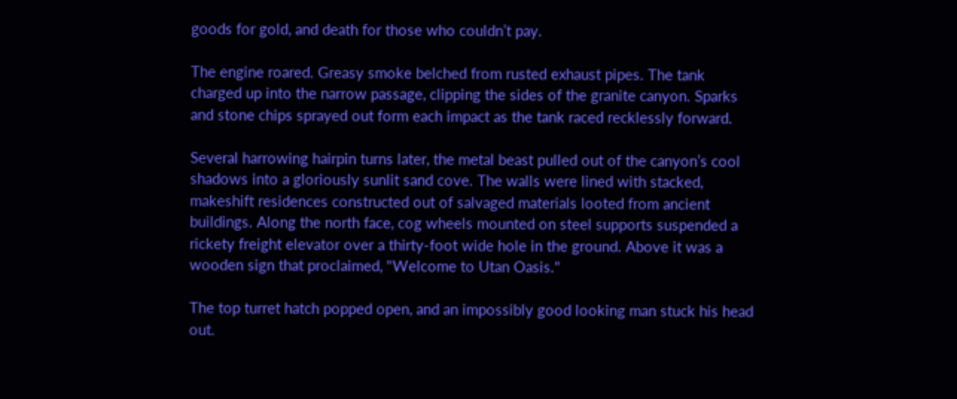goods for gold, and death for those who couldn’t pay.

The engine roared. Greasy smoke belched from rusted exhaust pipes. The tank charged up into the narrow passage, clipping the sides of the granite canyon. Sparks and stone chips sprayed out form each impact as the tank raced recklessly forward.

Several harrowing hairpin turns later, the metal beast pulled out of the canyon’s cool shadows into a gloriously sunlit sand cove. The walls were lined with stacked, makeshift residences constructed out of salvaged materials looted from ancient buildings. Along the north face, cog wheels mounted on steel supports suspended a rickety freight elevator over a thirty-foot wide hole in the ground. Above it was a wooden sign that proclaimed, "Welcome to Utan Oasis."

The top turret hatch popped open, and an impossibly good looking man stuck his head out.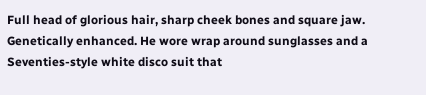Full head of glorious hair, sharp cheek bones and square jaw. Genetically enhanced. He wore wrap around sunglasses and a Seventies-style white disco suit that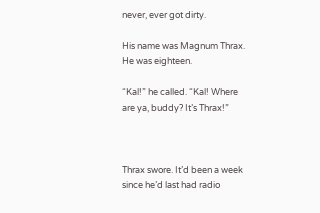never, ever got dirty.

His name was Magnum Thrax. He was eighteen.

“Kal!” he called. “Kal! Where are ya, buddy? It’s Thrax!”



Thrax swore. It’d been a week since he’d last had radio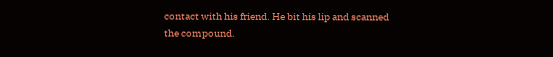contact with his friend. He bit his lip and scanned the compound.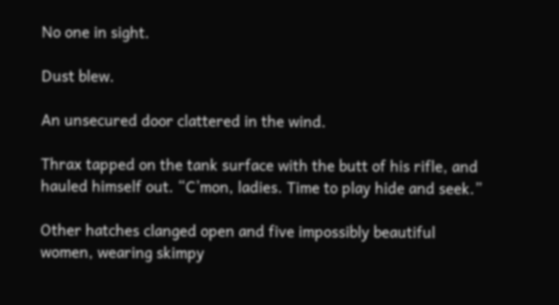No one in sight.

Dust blew.

An unsecured door clattered in the wind.

Thrax tapped on the tank surface with the butt of his rifle, and hauled himself out. “C’mon, ladies. Time to play hide and seek.”

Other hatches clanged open and five impossibly beautiful women, wearing skimpy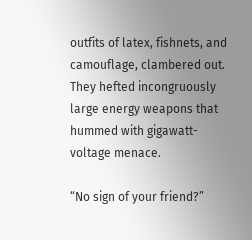outfits of latex, fishnets, and camouflage, clambered out. They hefted incongruously large energy weapons that hummed with gigawatt-voltage menace.

“No sign of your friend?”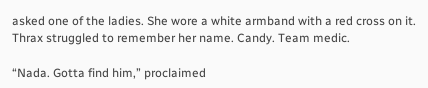asked one of the ladies. She wore a white armband with a red cross on it. Thrax struggled to remember her name. Candy. Team medic.

“Nada. Gotta find him,” proclaimed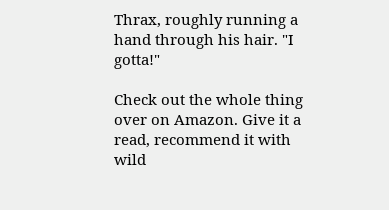Thrax, roughly running a hand through his hair. "I gotta!"

Check out the whole thing over on Amazon. Give it a read, recommend it with wild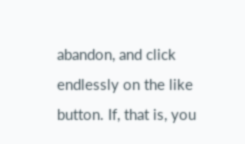abandon, and click endlessly on the like button. If, that is, you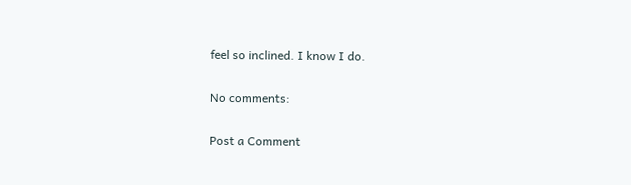feel so inclined. I know I do.

No comments:

Post a Comment